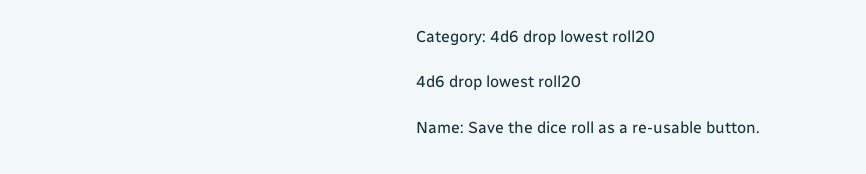Category: 4d6 drop lowest roll20

4d6 drop lowest roll20

Name: Save the dice roll as a re-usable button.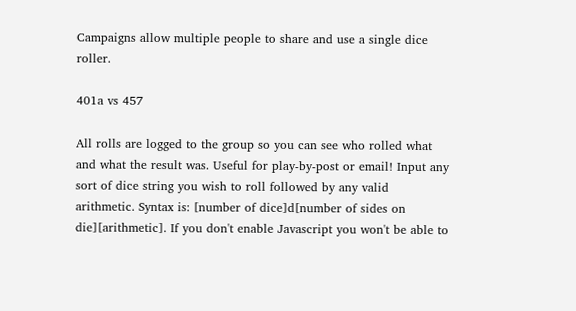Campaigns allow multiple people to share and use a single dice roller.

401a vs 457

All rolls are logged to the group so you can see who rolled what and what the result was. Useful for play-by-post or email! Input any sort of dice string you wish to roll followed by any valid arithmetic. Syntax is: [number of dice]d[number of sides on die][arithmetic]. If you don't enable Javascript you won't be able to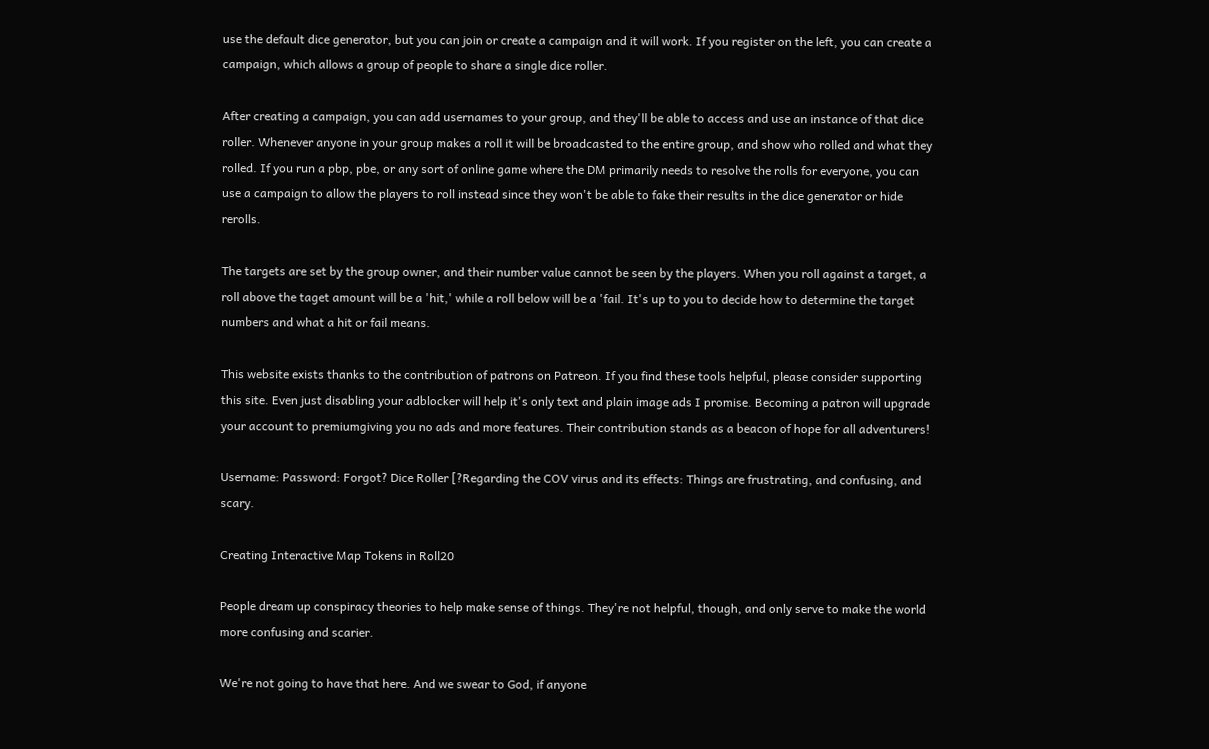use the default dice generator, but you can join or create a campaign and it will work. If you register on the left, you can create a campaign, which allows a group of people to share a single dice roller.

After creating a campaign, you can add usernames to your group, and they'll be able to access and use an instance of that dice roller. Whenever anyone in your group makes a roll it will be broadcasted to the entire group, and show who rolled and what they rolled. If you run a pbp, pbe, or any sort of online game where the DM primarily needs to resolve the rolls for everyone, you can use a campaign to allow the players to roll instead since they won't be able to fake their results in the dice generator or hide rerolls.

The targets are set by the group owner, and their number value cannot be seen by the players. When you roll against a target, a roll above the taget amount will be a 'hit,' while a roll below will be a 'fail. It's up to you to decide how to determine the target numbers and what a hit or fail means.

This website exists thanks to the contribution of patrons on Patreon. If you find these tools helpful, please consider supporting this site. Even just disabling your adblocker will help it's only text and plain image ads I promise. Becoming a patron will upgrade your account to premiumgiving you no ads and more features. Their contribution stands as a beacon of hope for all adventurers!

Username: Password: Forgot? Dice Roller [?Regarding the COV virus and its effects: Things are frustrating, and confusing, and scary.

Creating Interactive Map Tokens in Roll20

People dream up conspiracy theories to help make sense of things. They're not helpful, though, and only serve to make the world more confusing and scarier.

We're not going to have that here. And we swear to God, if anyone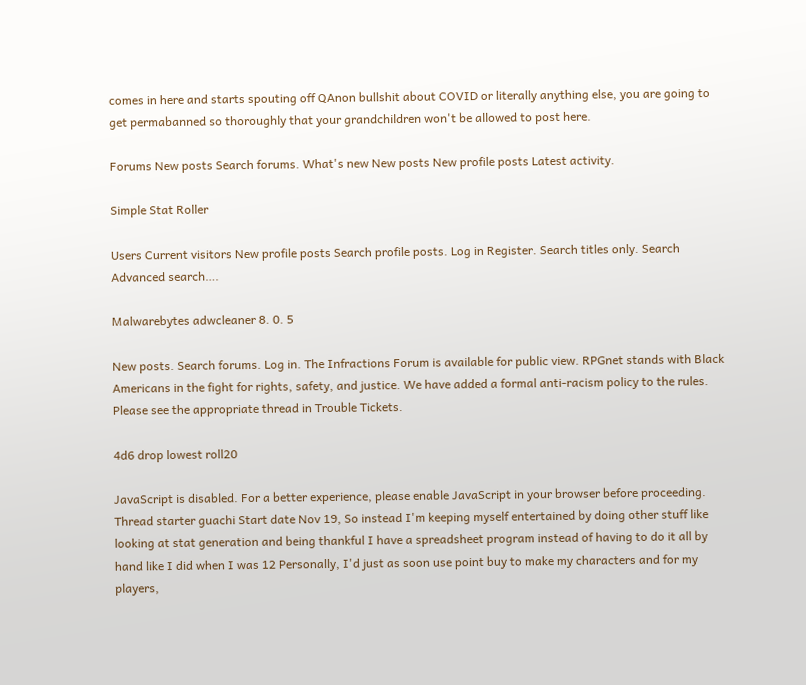comes in here and starts spouting off QAnon bullshit about COVID or literally anything else, you are going to get permabanned so thoroughly that your grandchildren won't be allowed to post here.

Forums New posts Search forums. What's new New posts New profile posts Latest activity.

Simple Stat Roller

Users Current visitors New profile posts Search profile posts. Log in Register. Search titles only. Search Advanced search….

Malwarebytes adwcleaner 8. 0. 5

New posts. Search forums. Log in. The Infractions Forum is available for public view. RPGnet stands with Black Americans in the fight for rights, safety, and justice. We have added a formal anti-racism policy to the rules. Please see the appropriate thread in Trouble Tickets.

4d6 drop lowest roll20

JavaScript is disabled. For a better experience, please enable JavaScript in your browser before proceeding. Thread starter guachi Start date Nov 19, So instead I'm keeping myself entertained by doing other stuff like looking at stat generation and being thankful I have a spreadsheet program instead of having to do it all by hand like I did when I was 12 Personally, I'd just as soon use point buy to make my characters and for my players,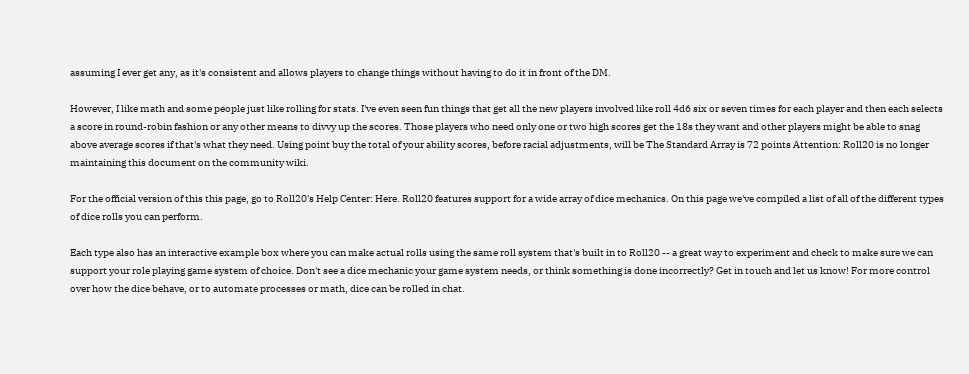assuming I ever get any, as it's consistent and allows players to change things without having to do it in front of the DM.

However, I like math and some people just like rolling for stats. I've even seen fun things that get all the new players involved like roll 4d6 six or seven times for each player and then each selects a score in round-robin fashion or any other means to divvy up the scores. Those players who need only one or two high scores get the 18s they want and other players might be able to snag above average scores if that's what they need. Using point buy the total of your ability scores, before racial adjustments, will be The Standard Array is 72 points Attention: Roll20 is no longer maintaining this document on the community wiki.

For the official version of this this page, go to Roll20's Help Center: Here. Roll20 features support for a wide array of dice mechanics. On this page we've compiled a list of all of the different types of dice rolls you can perform.

Each type also has an interactive example box where you can make actual rolls using the same roll system that's built in to Roll20 -- a great way to experiment and check to make sure we can support your role playing game system of choice. Don't see a dice mechanic your game system needs, or think something is done incorrectly? Get in touch and let us know! For more control over how the dice behave, or to automate processes or math, dice can be rolled in chat.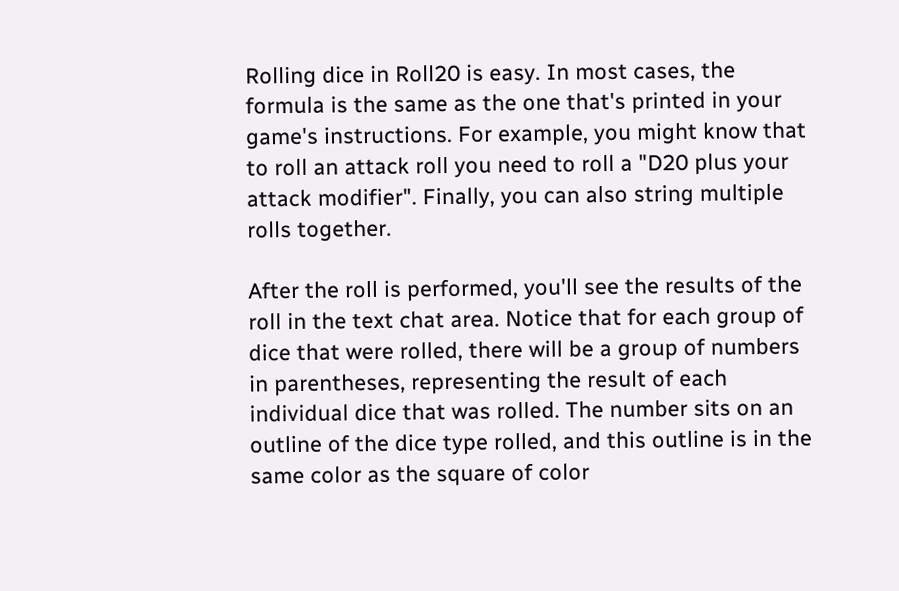Rolling dice in Roll20 is easy. In most cases, the formula is the same as the one that's printed in your game's instructions. For example, you might know that to roll an attack roll you need to roll a "D20 plus your attack modifier". Finally, you can also string multiple rolls together.

After the roll is performed, you'll see the results of the roll in the text chat area. Notice that for each group of dice that were rolled, there will be a group of numbers in parentheses, representing the result of each individual dice that was rolled. The number sits on an outline of the dice type rolled, and this outline is in the same color as the square of color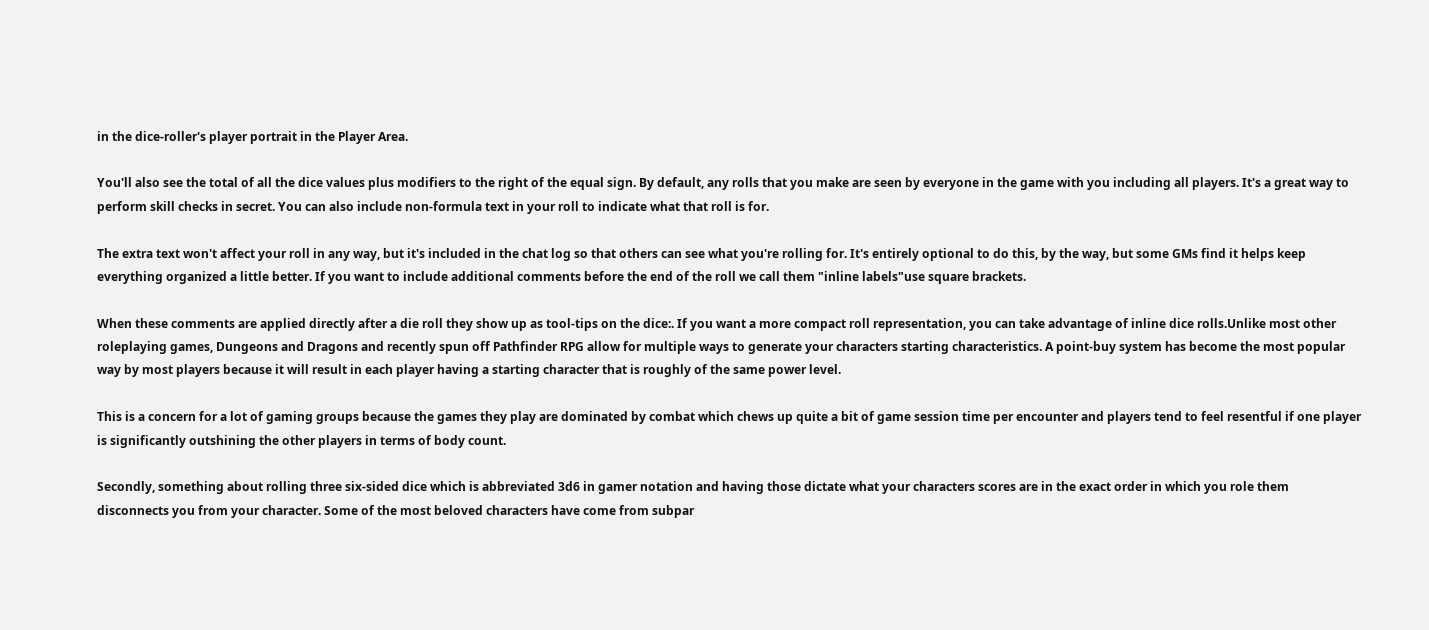in the dice-roller's player portrait in the Player Area.

You'll also see the total of all the dice values plus modifiers to the right of the equal sign. By default, any rolls that you make are seen by everyone in the game with you including all players. It's a great way to perform skill checks in secret. You can also include non-formula text in your roll to indicate what that roll is for.

The extra text won't affect your roll in any way, but it's included in the chat log so that others can see what you're rolling for. It's entirely optional to do this, by the way, but some GMs find it helps keep everything organized a little better. If you want to include additional comments before the end of the roll we call them "inline labels"use square brackets.

When these comments are applied directly after a die roll they show up as tool-tips on the dice:. If you want a more compact roll representation, you can take advantage of inline dice rolls.Unlike most other roleplaying games, Dungeons and Dragons and recently spun off Pathfinder RPG allow for multiple ways to generate your characters starting characteristics. A point-buy system has become the most popular way by most players because it will result in each player having a starting character that is roughly of the same power level.

This is a concern for a lot of gaming groups because the games they play are dominated by combat which chews up quite a bit of game session time per encounter and players tend to feel resentful if one player is significantly outshining the other players in terms of body count.

Secondly, something about rolling three six-sided dice which is abbreviated 3d6 in gamer notation and having those dictate what your characters scores are in the exact order in which you role them disconnects you from your character. Some of the most beloved characters have come from subpar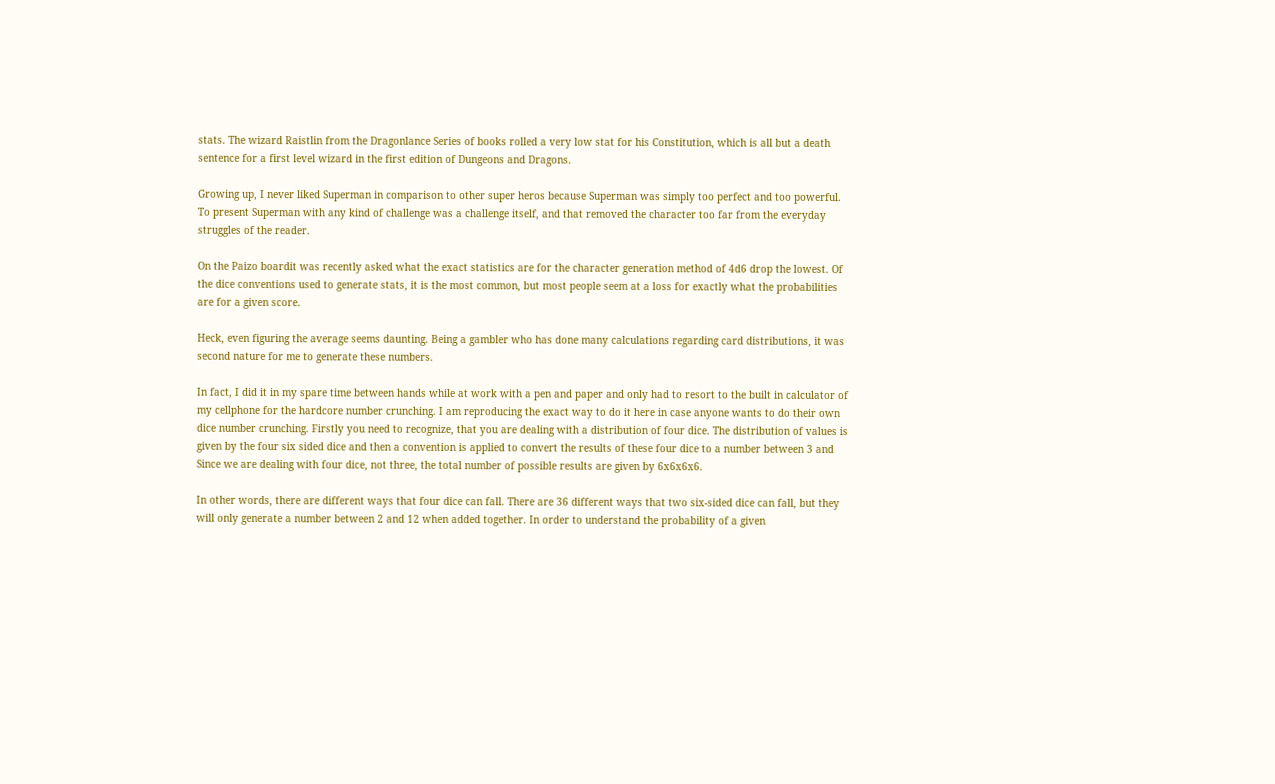stats. The wizard Raistlin from the Dragonlance Series of books rolled a very low stat for his Constitution, which is all but a death sentence for a first level wizard in the first edition of Dungeons and Dragons.

Growing up, I never liked Superman in comparison to other super heros because Superman was simply too perfect and too powerful. To present Superman with any kind of challenge was a challenge itself, and that removed the character too far from the everyday struggles of the reader.

On the Paizo boardit was recently asked what the exact statistics are for the character generation method of 4d6 drop the lowest. Of the dice conventions used to generate stats, it is the most common, but most people seem at a loss for exactly what the probabilities are for a given score.

Heck, even figuring the average seems daunting. Being a gambler who has done many calculations regarding card distributions, it was second nature for me to generate these numbers.

In fact, I did it in my spare time between hands while at work with a pen and paper and only had to resort to the built in calculator of my cellphone for the hardcore number crunching. I am reproducing the exact way to do it here in case anyone wants to do their own dice number crunching. Firstly you need to recognize, that you are dealing with a distribution of four dice. The distribution of values is given by the four six sided dice and then a convention is applied to convert the results of these four dice to a number between 3 and Since we are dealing with four dice, not three, the total number of possible results are given by 6x6x6x6.

In other words, there are different ways that four dice can fall. There are 36 different ways that two six-sided dice can fall, but they will only generate a number between 2 and 12 when added together. In order to understand the probability of a given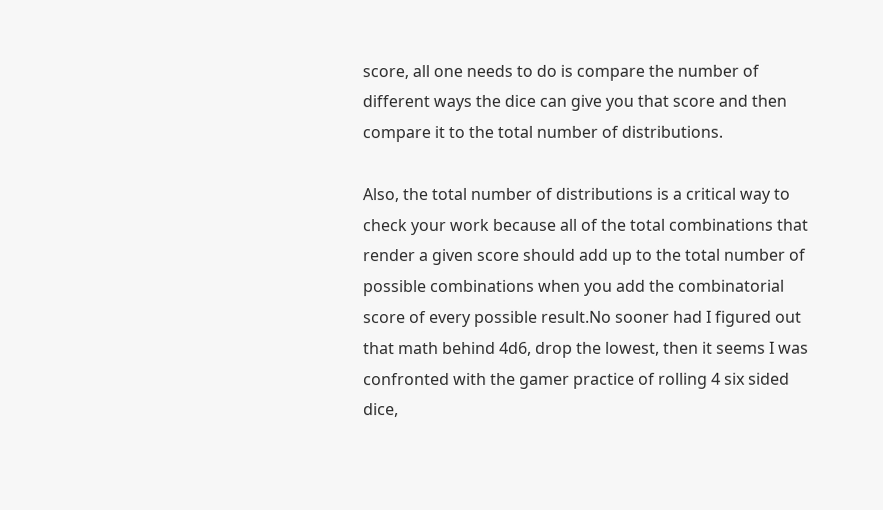score, all one needs to do is compare the number of different ways the dice can give you that score and then compare it to the total number of distributions.

Also, the total number of distributions is a critical way to check your work because all of the total combinations that render a given score should add up to the total number of possible combinations when you add the combinatorial score of every possible result.No sooner had I figured out that math behind 4d6, drop the lowest, then it seems I was confronted with the gamer practice of rolling 4 six sided dice,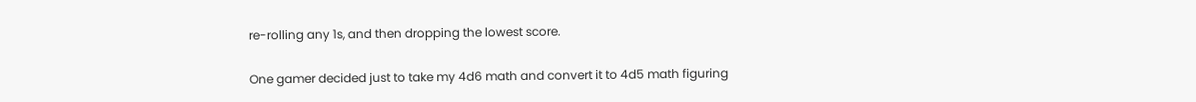re-rolling any 1s, and then dropping the lowest score.

One gamer decided just to take my 4d6 math and convert it to 4d5 math figuring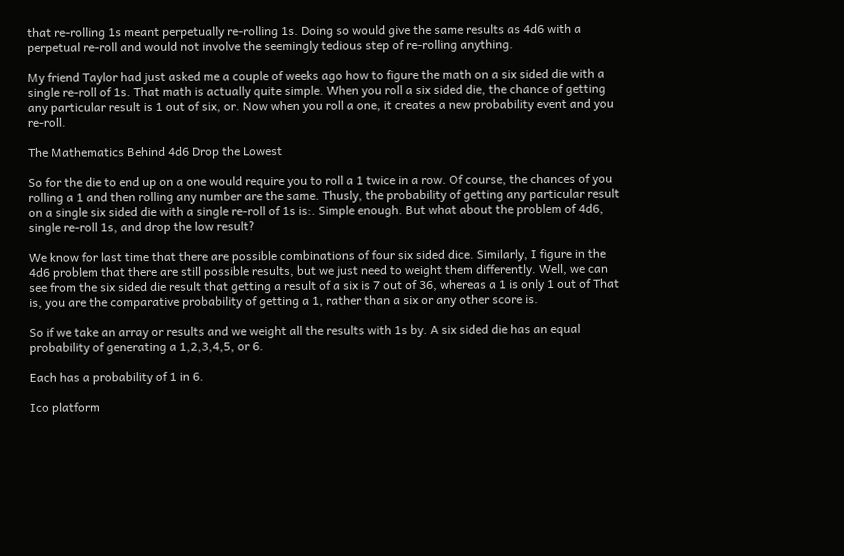that re-rolling 1s meant perpetually re-rolling 1s. Doing so would give the same results as 4d6 with a perpetual re-roll and would not involve the seemingly tedious step of re-rolling anything.

My friend Taylor had just asked me a couple of weeks ago how to figure the math on a six sided die with a single re-roll of 1s. That math is actually quite simple. When you roll a six sided die, the chance of getting any particular result is 1 out of six, or. Now when you roll a one, it creates a new probability event and you re-roll.

The Mathematics Behind 4d6 Drop the Lowest

So for the die to end up on a one would require you to roll a 1 twice in a row. Of course, the chances of you rolling a 1 and then rolling any number are the same. Thusly, the probability of getting any particular result on a single six sided die with a single re-roll of 1s is:. Simple enough. But what about the problem of 4d6, single re-roll 1s, and drop the low result?

We know for last time that there are possible combinations of four six sided dice. Similarly, I figure in the 4d6 problem that there are still possible results, but we just need to weight them differently. Well, we can see from the six sided die result that getting a result of a six is 7 out of 36, whereas a 1 is only 1 out of That is, you are the comparative probability of getting a 1, rather than a six or any other score is.

So if we take an array or results and we weight all the results with 1s by. A six sided die has an equal probability of generating a 1,2,3,4,5, or 6.

Each has a probability of 1 in 6.

Ico platform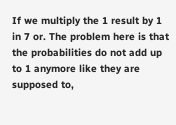If we multiply the 1 result by 1 in 7 or. The problem here is that the probabilities do not add up to 1 anymore like they are supposed to,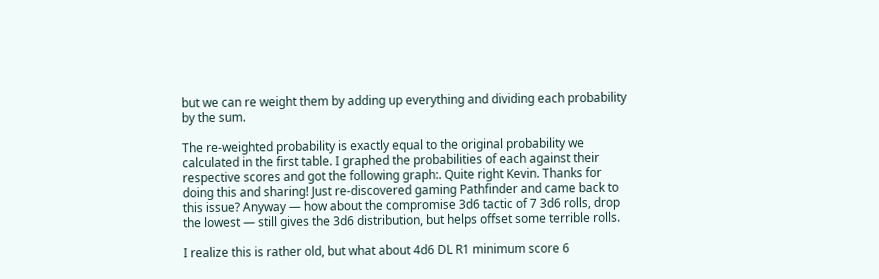but we can re weight them by adding up everything and dividing each probability by the sum.

The re-weighted probability is exactly equal to the original probability we calculated in the first table. I graphed the probabilities of each against their respective scores and got the following graph:. Quite right Kevin. Thanks for doing this and sharing! Just re-discovered gaming Pathfinder and came back to this issue? Anyway — how about the compromise 3d6 tactic of 7 3d6 rolls, drop the lowest — still gives the 3d6 distribution, but helps offset some terrible rolls.

I realize this is rather old, but what about 4d6 DL R1 minimum score 6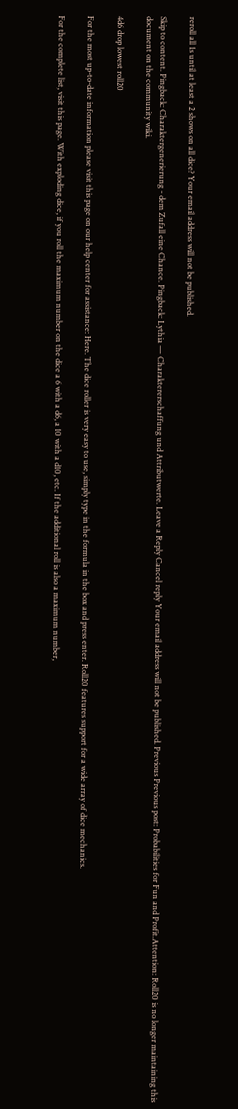reroll all 1s until at least a 2 shows on all dice? Your email address will not be published.

Skip to content. Pingback: Charaktergenerierung - dem Zufall eine Chance. Pingback: Lythia — Charaktererschaffung und Attributwerte. Leave a Reply Cancel reply Your email address will not be published. Previous Previous post: Probabilities for Fun and Profit.Attention: Roll20 is no longer maintaining this document on the community wiki.

4d6 drop lowest roll20

For the most up-to-date information please visit this page on our help center for assistance: Here. The dice roller is very easy to use, simply type in the formula in the box and press enter. Roll20 features support for a wide array of dice mechanics.

For the complete list, visit this page. With exploding dice, if you roll the maximum number on the dice a 6 with a d6, a 10 with a d10, etc. If the additional roll is also a maximum number,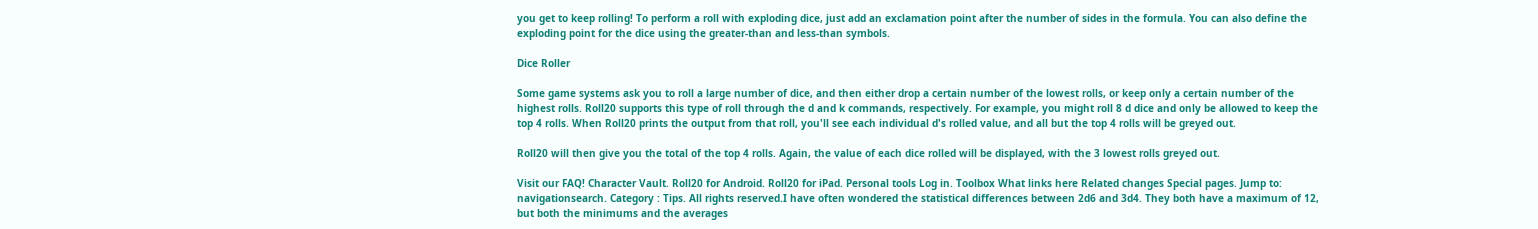you get to keep rolling! To perform a roll with exploding dice, just add an exclamation point after the number of sides in the formula. You can also define the exploding point for the dice using the greater-than and less-than symbols.

Dice Roller

Some game systems ask you to roll a large number of dice, and then either drop a certain number of the lowest rolls, or keep only a certain number of the highest rolls. Roll20 supports this type of roll through the d and k commands, respectively. For example, you might roll 8 d dice and only be allowed to keep the top 4 rolls. When Roll20 prints the output from that roll, you'll see each individual d's rolled value, and all but the top 4 rolls will be greyed out.

Roll20 will then give you the total of the top 4 rolls. Again, the value of each dice rolled will be displayed, with the 3 lowest rolls greyed out.

Visit our FAQ! Character Vault. Roll20 for Android. Roll20 for iPad. Personal tools Log in. Toolbox What links here Related changes Special pages. Jump to: navigationsearch. Category : Tips. All rights reserved.I have often wondered the statistical differences between 2d6 and 3d4. They both have a maximum of 12, but both the minimums and the averages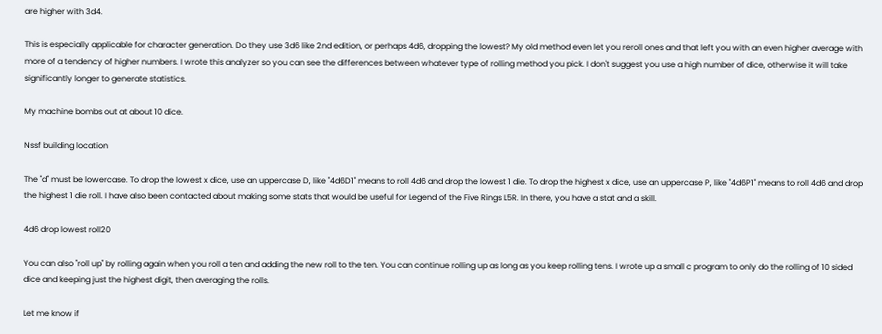are higher with 3d4.

This is especially applicable for character generation. Do they use 3d6 like 2nd edition, or perhaps 4d6, dropping the lowest? My old method even let you reroll ones and that left you with an even higher average with more of a tendency of higher numbers. I wrote this analyzer so you can see the differences between whatever type of rolling method you pick. I don't suggest you use a high number of dice, otherwise it will take significantly longer to generate statistics.

My machine bombs out at about 10 dice.

Nssf building location

The "d" must be lowercase. To drop the lowest x dice, use an uppercase D, like "4d6D1" means to roll 4d6 and drop the lowest 1 die. To drop the highest x dice, use an uppercase P, like "4d6P1" means to roll 4d6 and drop the highest 1 die roll. I have also been contacted about making some stats that would be useful for Legend of the Five Rings L5R. In there, you have a stat and a skill.

4d6 drop lowest roll20

You can also "roll up" by rolling again when you roll a ten and adding the new roll to the ten. You can continue rolling up as long as you keep rolling tens. I wrote up a small c program to only do the rolling of 10 sided dice and keeping just the highest digit, then averaging the rolls.

Let me know if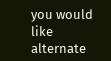you would like alternate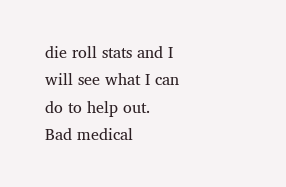die roll stats and I will see what I can do to help out. Bad medical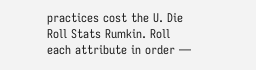practices cost the U. Die Roll Stats Rumkin. Roll each attribute in order —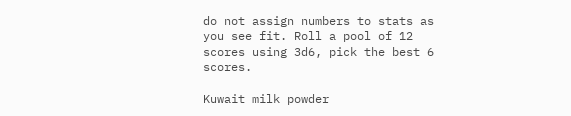do not assign numbers to stats as you see fit. Roll a pool of 12 scores using 3d6, pick the best 6 scores.

Kuwait milk powder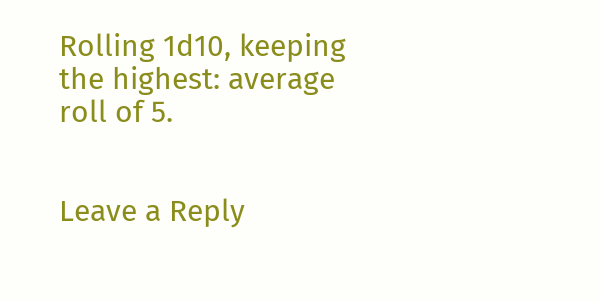Rolling 1d10, keeping the highest: average roll of 5.


Leave a Reply